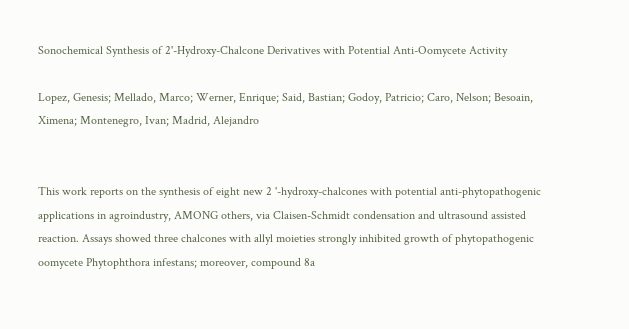Sonochemical Synthesis of 2'-Hydroxy-Chalcone Derivatives with Potential Anti-Oomycete Activity

Lopez, Genesis; Mellado, Marco; Werner, Enrique; Said, Bastian; Godoy, Patricio; Caro, Nelson; Besoain, Ximena; Montenegro, Ivan; Madrid, Alejandro


This work reports on the synthesis of eight new 2 '-hydroxy-chalcones with potential anti-phytopathogenic applications in agroindustry, AMONG others, via Claisen-Schmidt condensation and ultrasound assisted reaction. Assays showed three chalcones with allyl moieties strongly inhibited growth of phytopathogenic oomycete Phytophthora infestans; moreover, compound 8a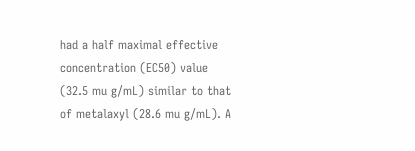had a half maximal effective concentration (EC50) value (32.5 mu g/mL) similar to that of metalaxyl (28.6 mu g/mL). A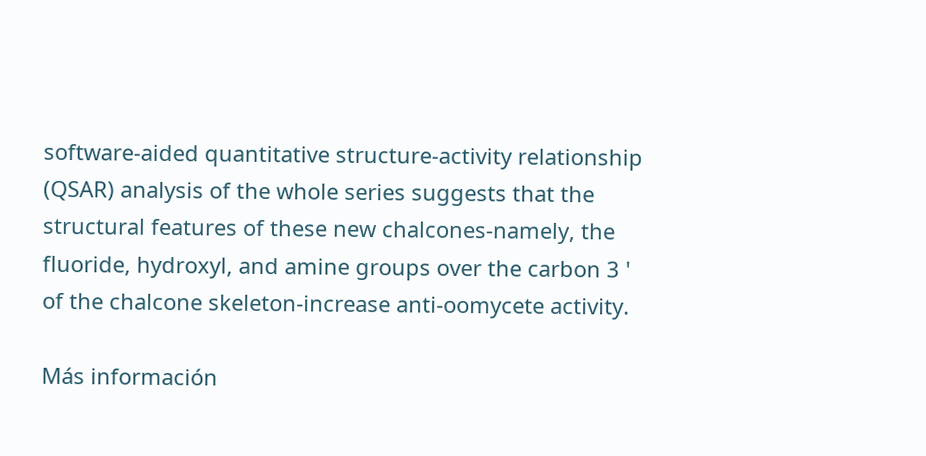software-aided quantitative structure-activity relationship (QSAR) analysis of the whole series suggests that the structural features of these new chalcones-namely, the fluoride, hydroxyl, and amine groups over the carbon 3 ' of the chalcone skeleton-increase anti-oomycete activity.

Más información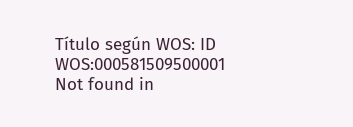Título según WOS: ID WOS:000581509500001 Not found in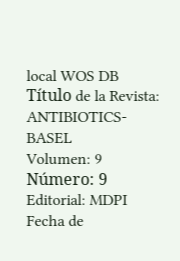local WOS DB
Título de la Revista: ANTIBIOTICS-BASEL
Volumen: 9
Número: 9
Editorial: MDPI
Fecha de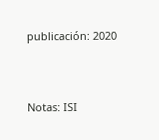publicación: 2020


Notas: ISI